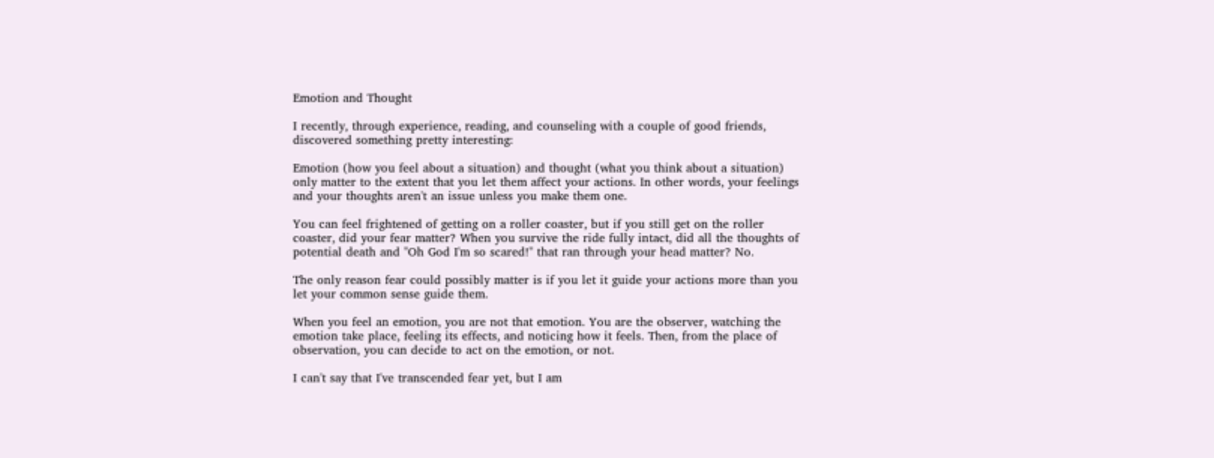Emotion and Thought

I recently, through experience, reading, and counseling with a couple of good friends, discovered something pretty interesting:

Emotion (how you feel about a situation) and thought (what you think about a situation) only matter to the extent that you let them affect your actions. In other words, your feelings and your thoughts aren't an issue unless you make them one.

You can feel frightened of getting on a roller coaster, but if you still get on the roller coaster, did your fear matter? When you survive the ride fully intact, did all the thoughts of potential death and "Oh God I'm so scared!" that ran through your head matter? No.

The only reason fear could possibly matter is if you let it guide your actions more than you let your common sense guide them.

When you feel an emotion, you are not that emotion. You are the observer, watching the emotion take place, feeling its effects, and noticing how it feels. Then, from the place of observation, you can decide to act on the emotion, or not.

I can't say that I've transcended fear yet, but I am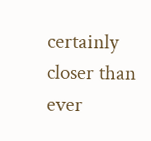certainly closer than ever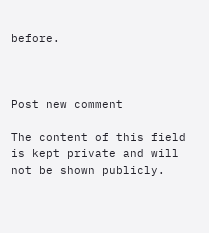before.



Post new comment

The content of this field is kept private and will not be shown publicly.